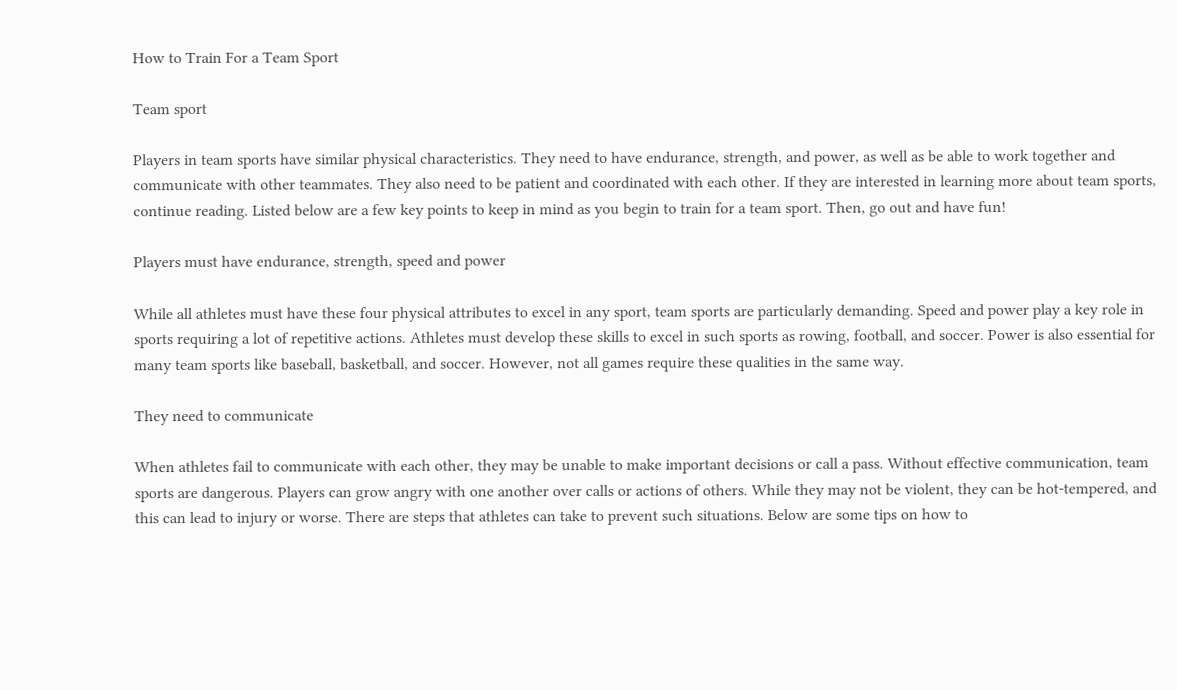How to Train For a Team Sport

Team sport

Players in team sports have similar physical characteristics. They need to have endurance, strength, and power, as well as be able to work together and communicate with other teammates. They also need to be patient and coordinated with each other. If they are interested in learning more about team sports, continue reading. Listed below are a few key points to keep in mind as you begin to train for a team sport. Then, go out and have fun!

Players must have endurance, strength, speed and power

While all athletes must have these four physical attributes to excel in any sport, team sports are particularly demanding. Speed and power play a key role in sports requiring a lot of repetitive actions. Athletes must develop these skills to excel in such sports as rowing, football, and soccer. Power is also essential for many team sports like baseball, basketball, and soccer. However, not all games require these qualities in the same way.

They need to communicate

When athletes fail to communicate with each other, they may be unable to make important decisions or call a pass. Without effective communication, team sports are dangerous. Players can grow angry with one another over calls or actions of others. While they may not be violent, they can be hot-tempered, and this can lead to injury or worse. There are steps that athletes can take to prevent such situations. Below are some tips on how to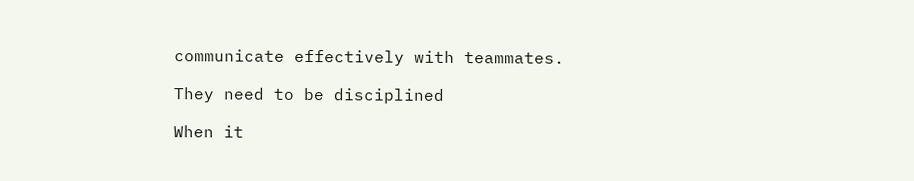communicate effectively with teammates.

They need to be disciplined

When it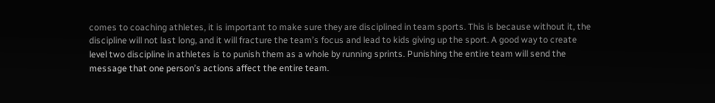comes to coaching athletes, it is important to make sure they are disciplined in team sports. This is because without it, the discipline will not last long, and it will fracture the team’s focus and lead to kids giving up the sport. A good way to create level two discipline in athletes is to punish them as a whole by running sprints. Punishing the entire team will send the message that one person’s actions affect the entire team.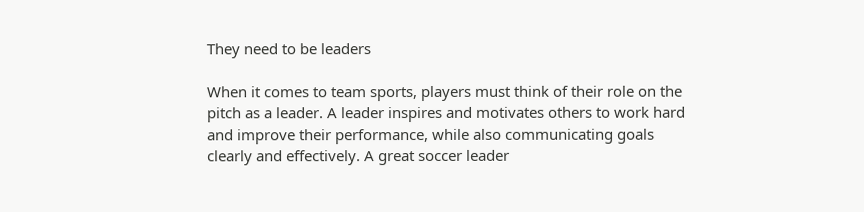They need to be leaders

When it comes to team sports, players must think of their role on the pitch as a leader. A leader inspires and motivates others to work hard and improve their performance, while also communicating goals clearly and effectively. A great soccer leader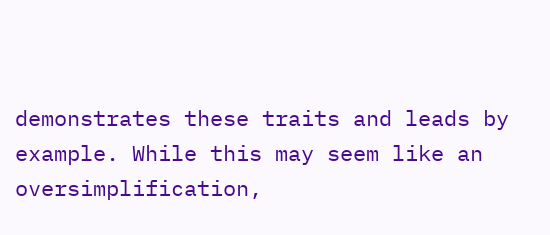demonstrates these traits and leads by example. While this may seem like an oversimplification,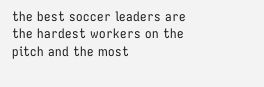the best soccer leaders are the hardest workers on the pitch and the most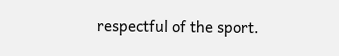respectful of the sport.